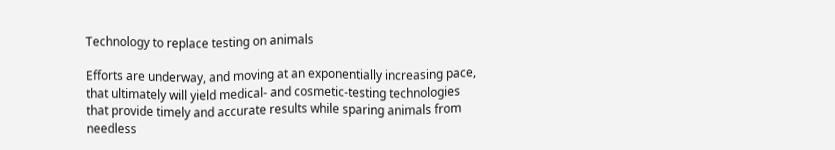Technology to replace testing on animals

Efforts are underway, and moving at an exponentially increasing pace, that ultimately will yield medical- and cosmetic-testing technologies that provide timely and accurate results while sparing animals from needless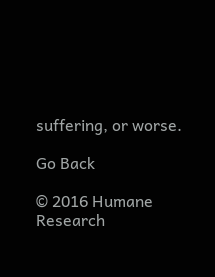suffering, or worse.

Go Back

© 2016 Humane Research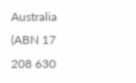Australia (ABN 17 208 630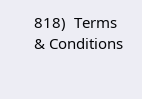818)  Terms & Conditions